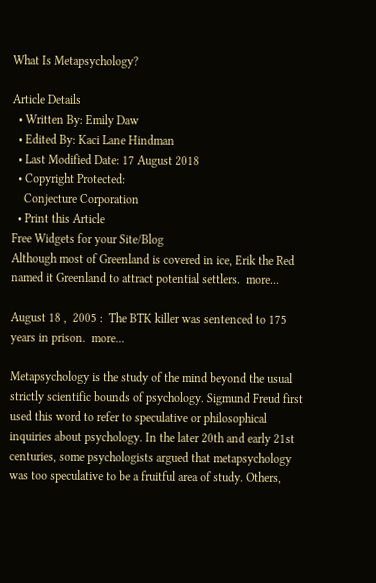What Is Metapsychology?

Article Details
  • Written By: Emily Daw
  • Edited By: Kaci Lane Hindman
  • Last Modified Date: 17 August 2018
  • Copyright Protected:
    Conjecture Corporation
  • Print this Article
Free Widgets for your Site/Blog
Although most of Greenland is covered in ice, Erik the Red named it Greenland to attract potential settlers.  more...

August 18 ,  2005 :  The BTK killer was sentenced to 175 years in prison.  more...

Metapsychology is the study of the mind beyond the usual strictly scientific bounds of psychology. Sigmund Freud first used this word to refer to speculative or philosophical inquiries about psychology. In the later 20th and early 21st centuries, some psychologists argued that metapsychology was too speculative to be a fruitful area of study. Others,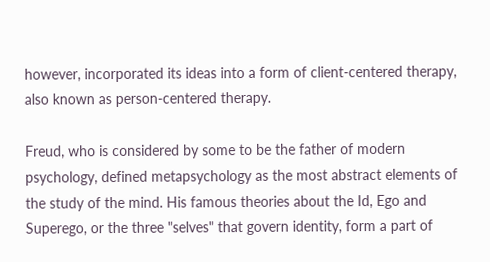however, incorporated its ideas into a form of client-centered therapy, also known as person-centered therapy.

Freud, who is considered by some to be the father of modern psychology, defined metapsychology as the most abstract elements of the study of the mind. His famous theories about the Id, Ego and Superego, or the three "selves" that govern identity, form a part of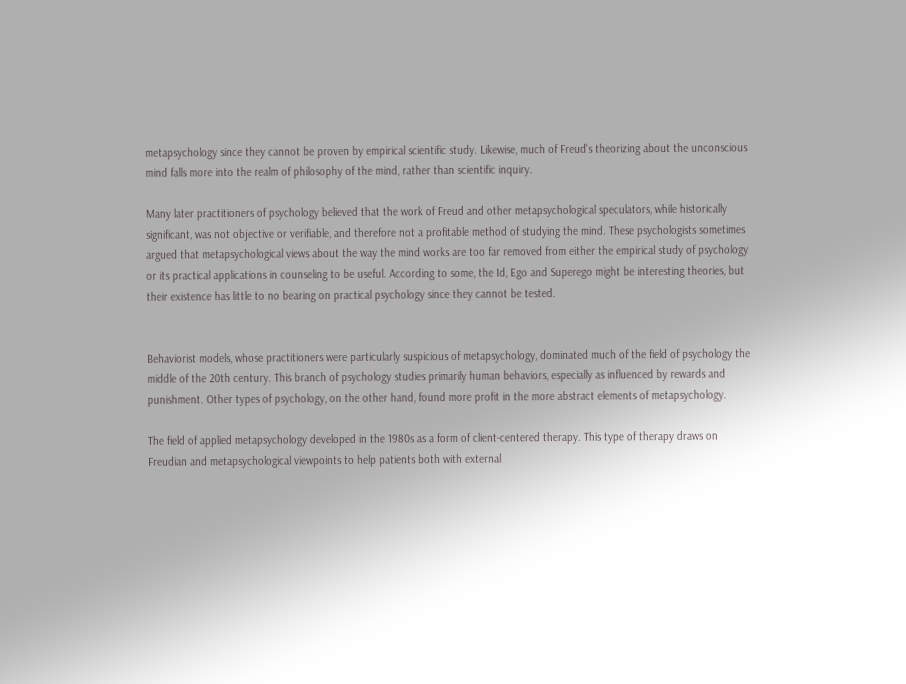metapsychology since they cannot be proven by empirical scientific study. Likewise, much of Freud's theorizing about the unconscious mind falls more into the realm of philosophy of the mind, rather than scientific inquiry.

Many later practitioners of psychology believed that the work of Freud and other metapsychological speculators, while historically significant, was not objective or verifiable, and therefore not a profitable method of studying the mind. These psychologists sometimes argued that metapsychological views about the way the mind works are too far removed from either the empirical study of psychology or its practical applications in counseling to be useful. According to some, the Id, Ego and Superego might be interesting theories, but their existence has little to no bearing on practical psychology since they cannot be tested.


Behaviorist models, whose practitioners were particularly suspicious of metapsychology, dominated much of the field of psychology the middle of the 20th century. This branch of psychology studies primarily human behaviors, especially as influenced by rewards and punishment. Other types of psychology, on the other hand, found more profit in the more abstract elements of metapsychology.

The field of applied metapsychology developed in the 1980s as a form of client-centered therapy. This type of therapy draws on Freudian and metapsychological viewpoints to help patients both with external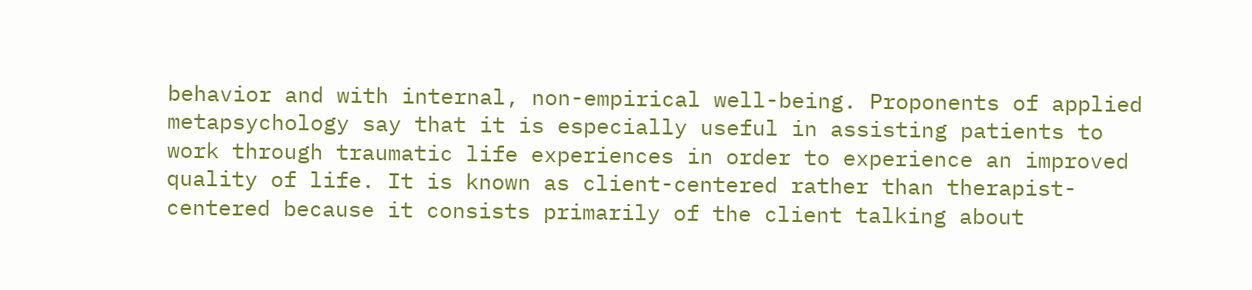behavior and with internal, non-empirical well-being. Proponents of applied metapsychology say that it is especially useful in assisting patients to work through traumatic life experiences in order to experience an improved quality of life. It is known as client-centered rather than therapist-centered because it consists primarily of the client talking about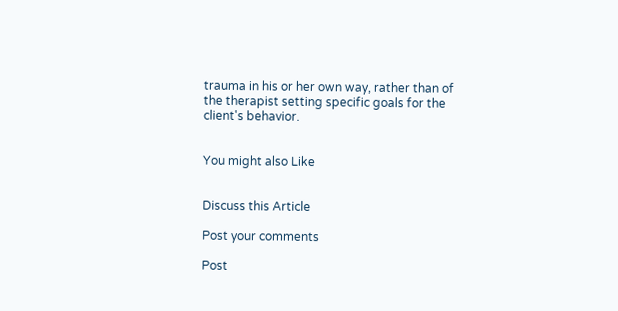trauma in his or her own way, rather than of the therapist setting specific goals for the client's behavior.


You might also Like


Discuss this Article

Post your comments

Post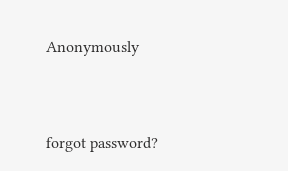Anonymously


forgot password?